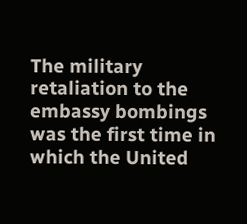The military retaliation to the embassy bombings was the first time in which the United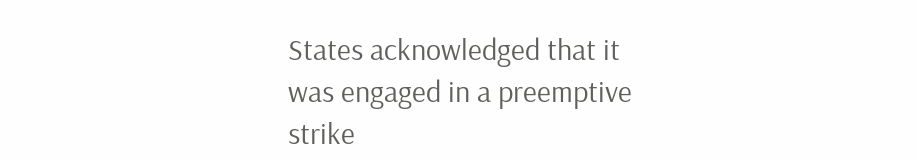States acknowledged that it was engaged in a preemptive strike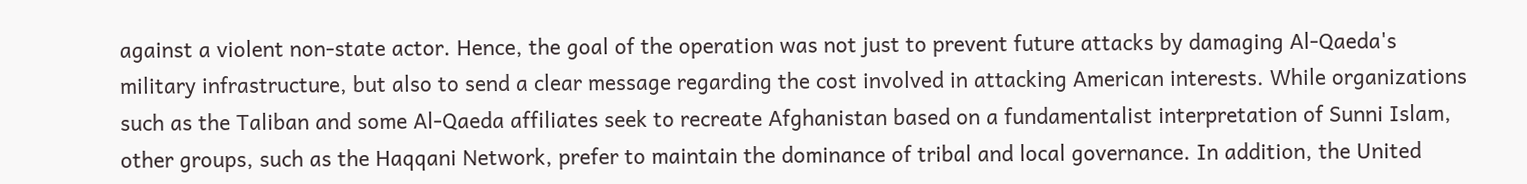against a violent non-state actor. Hence, the goal of the operation was not just to prevent future attacks by damaging Al-Qaeda's military infrastructure, but also to send a clear message regarding the cost involved in attacking American interests. While organizations such as the Taliban and some Al-Qaeda affiliates seek to recreate Afghanistan based on a fundamentalist interpretation of Sunni Islam, other groups, such as the Haqqani Network, prefer to maintain the dominance of tribal and local governance. In addition, the United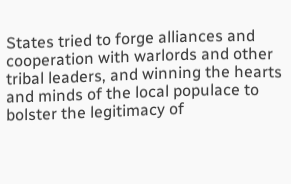States tried to forge alliances and cooperation with warlords and other tribal leaders, and winning the hearts and minds of the local populace to bolster the legitimacy of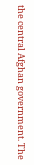the central Afghan government. The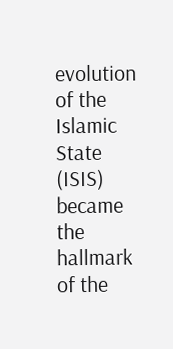evolution of the Islamic State (ISIS) became the hallmark of the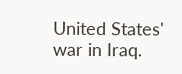United States' war in Iraq.